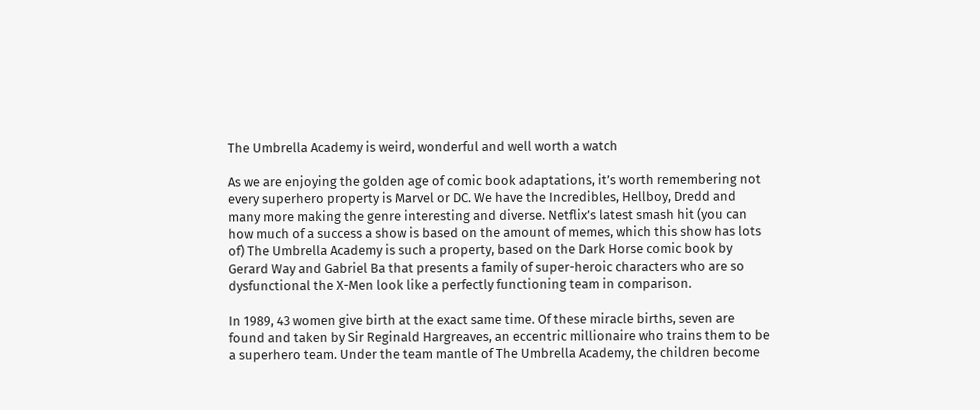The Umbrella Academy is weird, wonderful and well worth a watch

As we are enjoying the golden age of comic book adaptations, it’s worth remembering not every superhero property is Marvel or DC. We have the Incredibles, Hellboy, Dredd and many more making the genre interesting and diverse. Netflix’s latest smash hit (you can how much of a success a show is based on the amount of memes, which this show has lots of) The Umbrella Academy is such a property, based on the Dark Horse comic book by Gerard Way and Gabriel Ba that presents a family of super-heroic characters who are so dysfunctional the X-Men look like a perfectly functioning team in comparison.

In 1989, 43 women give birth at the exact same time. Of these miracle births, seven are found and taken by Sir Reginald Hargreaves, an eccentric millionaire who trains them to be a superhero team. Under the team mantle of The Umbrella Academy, the children become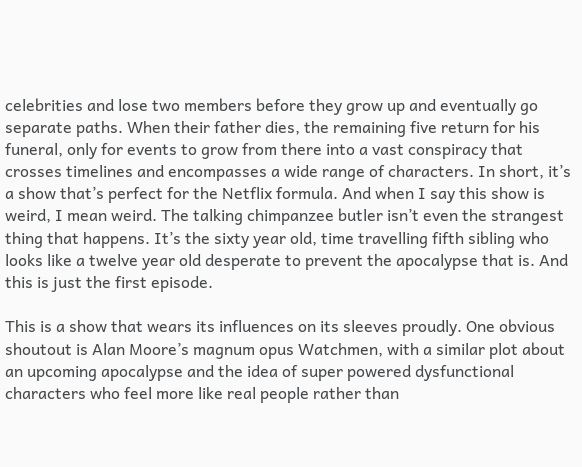celebrities and lose two members before they grow up and eventually go separate paths. When their father dies, the remaining five return for his funeral, only for events to grow from there into a vast conspiracy that crosses timelines and encompasses a wide range of characters. In short, it’s a show that’s perfect for the Netflix formula. And when I say this show is weird, I mean weird. The talking chimpanzee butler isn’t even the strangest thing that happens. It’s the sixty year old, time travelling fifth sibling who looks like a twelve year old desperate to prevent the apocalypse that is. And this is just the first episode.

This is a show that wears its influences on its sleeves proudly. One obvious shoutout is Alan Moore’s magnum opus Watchmen, with a similar plot about an upcoming apocalypse and the idea of super powered dysfunctional characters who feel more like real people rather than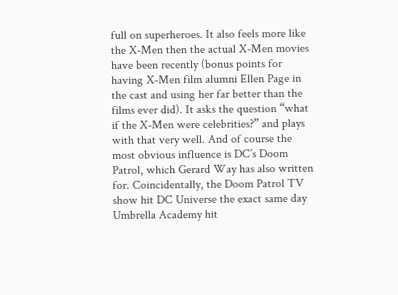full on superheroes. It also feels more like the X-Men then the actual X-Men movies have been recently (bonus points for having X-Men film alumni Ellen Page in the cast and using her far better than the films ever did). It asks the question “what if the X-Men were celebrities?” and plays with that very well. And of course the most obvious influence is DC’s Doom Patrol, which Gerard Way has also written for. Coincidentally, the Doom Patrol TV show hit DC Universe the exact same day Umbrella Academy hit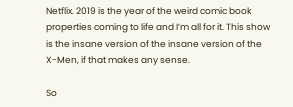Netflix. 2019 is the year of the weird comic book properties coming to life and I’m all for it. This show is the insane version of the insane version of the X-Men, if that makes any sense.

So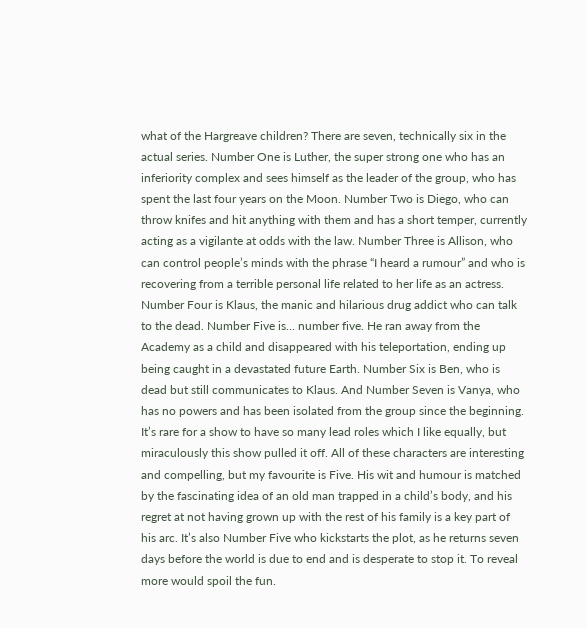what of the Hargreave children? There are seven, technically six in the actual series. Number One is Luther, the super strong one who has an inferiority complex and sees himself as the leader of the group, who has spent the last four years on the Moon. Number Two is Diego, who can throw knifes and hit anything with them and has a short temper, currently acting as a vigilante at odds with the law. Number Three is Allison, who can control people’s minds with the phrase “I heard a rumour” and who is recovering from a terrible personal life related to her life as an actress. Number Four is Klaus, the manic and hilarious drug addict who can talk to the dead. Number Five is… number five. He ran away from the Academy as a child and disappeared with his teleportation, ending up being caught in a devastated future Earth. Number Six is Ben, who is dead but still communicates to Klaus. And Number Seven is Vanya, who has no powers and has been isolated from the group since the beginning. It’s rare for a show to have so many lead roles which I like equally, but miraculously this show pulled it off. All of these characters are interesting and compelling, but my favourite is Five. His wit and humour is matched by the fascinating idea of an old man trapped in a child’s body, and his regret at not having grown up with the rest of his family is a key part of his arc. It’s also Number Five who kickstarts the plot, as he returns seven days before the world is due to end and is desperate to stop it. To reveal more would spoil the fun.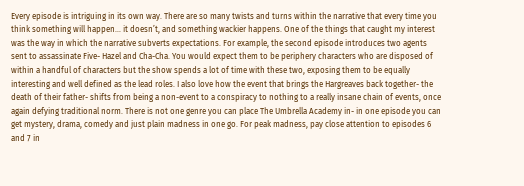Every episode is intriguing in its own way. There are so many twists and turns within the narrative that every time you think something will happen… it doesn’t, and something wackier happens. One of the things that caught my interest was the way in which the narrative subverts expectations. For example, the second episode introduces two agents sent to assassinate Five- Hazel and Cha-Cha. You would expect them to be periphery characters who are disposed of within a handful of characters but the show spends a lot of time with these two, exposing them to be equally interesting and well defined as the lead roles. I also love how the event that brings the Hargreaves back together- the death of their father- shifts from being a non-event to a conspiracy to nothing to a really insane chain of events, once again defying traditional norm. There is not one genre you can place The Umbrella Academy in- in one episode you can get mystery, drama, comedy and just plain madness in one go. For peak madness, pay close attention to episodes 6 and 7 in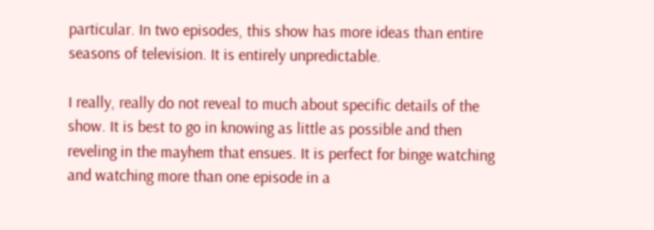particular. In two episodes, this show has more ideas than entire seasons of television. It is entirely unpredictable.

I really, really do not reveal to much about specific details of the show. It is best to go in knowing as little as possible and then reveling in the mayhem that ensues. It is perfect for binge watching and watching more than one episode in a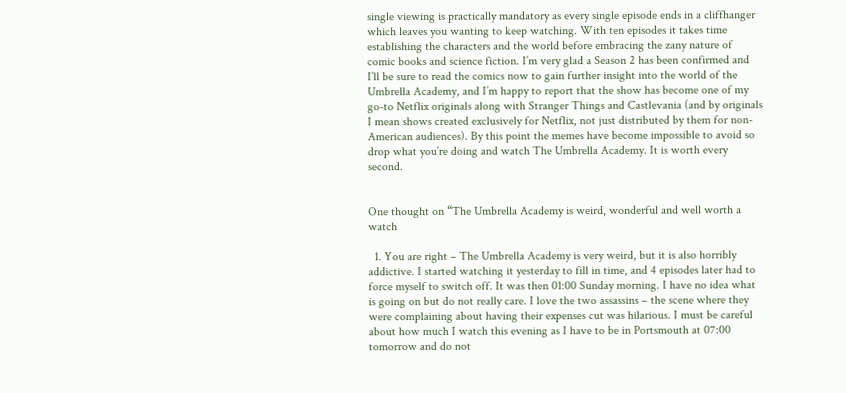single viewing is practically mandatory as every single episode ends in a cliffhanger which leaves you wanting to keep watching. With ten episodes it takes time establishing the characters and the world before embracing the zany nature of comic books and science fiction. I’m very glad a Season 2 has been confirmed and I’ll be sure to read the comics now to gain further insight into the world of the Umbrella Academy, and I’m happy to report that the show has become one of my go-to Netflix originals along with Stranger Things and Castlevania (and by originals I mean shows created exclusively for Netflix, not just distributed by them for non-American audiences). By this point the memes have become impossible to avoid so drop what you’re doing and watch The Umbrella Academy. It is worth every second.


One thought on “The Umbrella Academy is weird, wonderful and well worth a watch

  1. You are right – The Umbrella Academy is very weird, but it is also horribly addictive. I started watching it yesterday to fill in time, and 4 episodes later had to force myself to switch off. It was then 01:00 Sunday morning. I have no idea what is going on but do not really care. I love the two assassins – the scene where they were complaining about having their expenses cut was hilarious. I must be careful about how much I watch this evening as I have to be in Portsmouth at 07:00 tomorrow and do not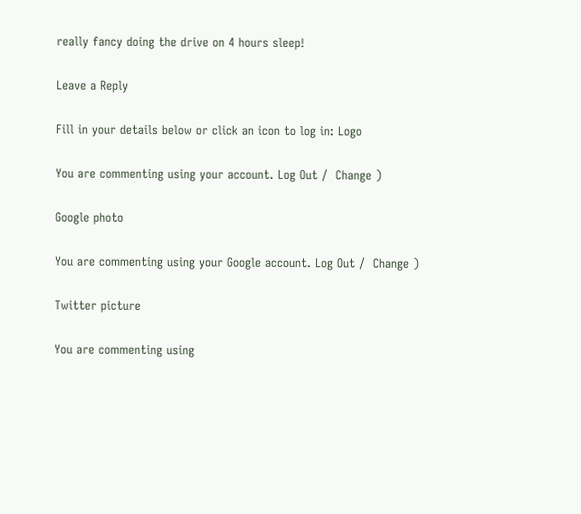really fancy doing the drive on 4 hours sleep!

Leave a Reply

Fill in your details below or click an icon to log in: Logo

You are commenting using your account. Log Out /  Change )

Google photo

You are commenting using your Google account. Log Out /  Change )

Twitter picture

You are commenting using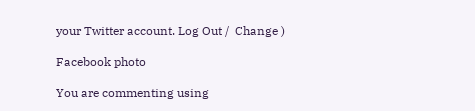your Twitter account. Log Out /  Change )

Facebook photo

You are commenting using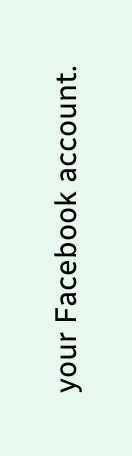your Facebook account.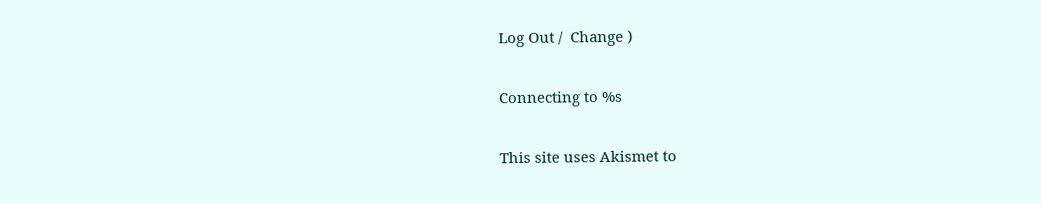Log Out /  Change )

Connecting to %s

This site uses Akismet to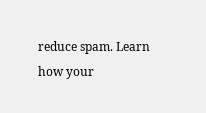reduce spam. Learn how your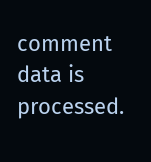comment data is processed.